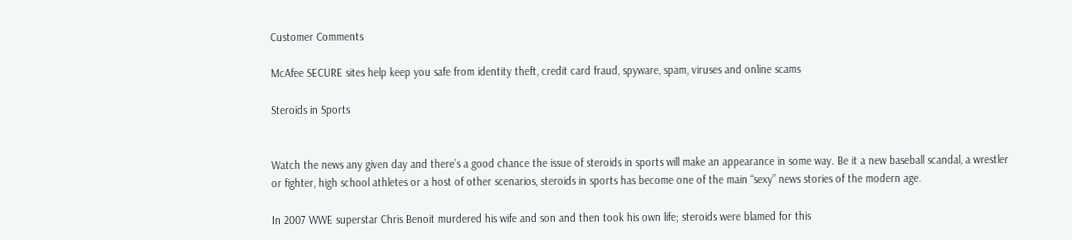Customer Comments

McAfee SECURE sites help keep you safe from identity theft, credit card fraud, spyware, spam, viruses and online scams

Steroids in Sports


Watch the news any given day and there’s a good chance the issue of steroids in sports will make an appearance in some way. Be it a new baseball scandal, a wrestler or fighter, high school athletes or a host of other scenarios, steroids in sports has become one of the main “sexy” news stories of the modern age.

In 2007 WWE superstar Chris Benoit murdered his wife and son and then took his own life; steroids were blamed for this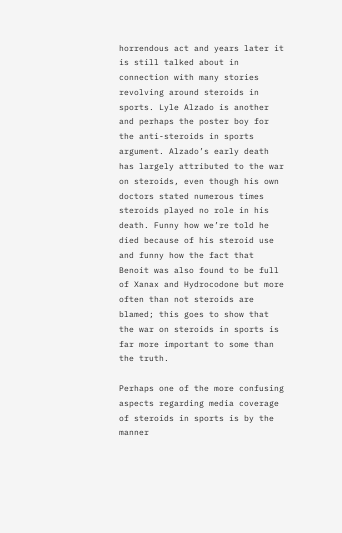horrendous act and years later it is still talked about in connection with many stories revolving around steroids in sports. Lyle Alzado is another and perhaps the poster boy for the anti-steroids in sports argument. Alzado’s early death has largely attributed to the war on steroids, even though his own doctors stated numerous times steroids played no role in his death. Funny how we’re told he died because of his steroid use and funny how the fact that Benoit was also found to be full of Xanax and Hydrocodone but more often than not steroids are blamed; this goes to show that the war on steroids in sports is far more important to some than the truth.

Perhaps one of the more confusing aspects regarding media coverage of steroids in sports is by the manner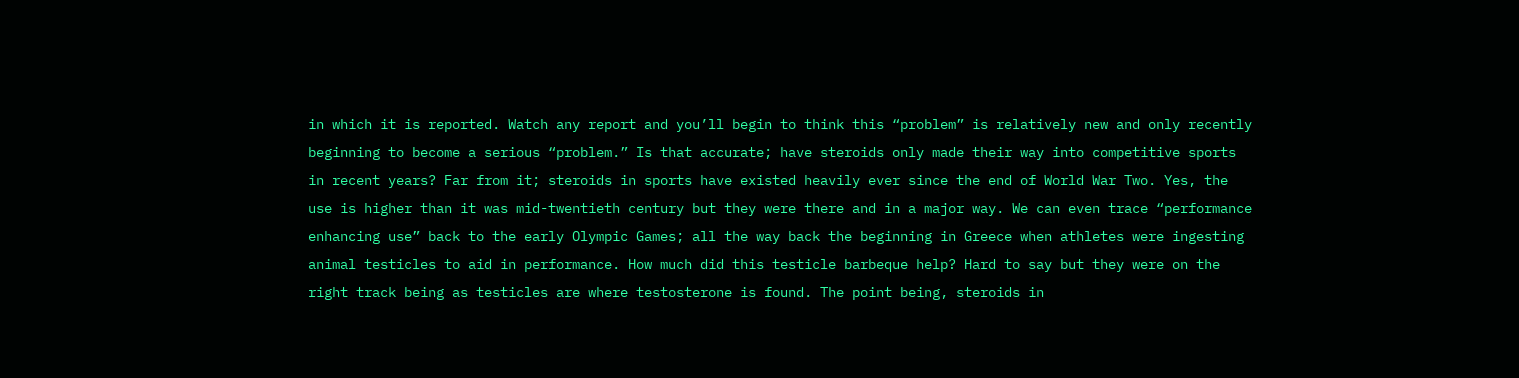in which it is reported. Watch any report and you’ll begin to think this “problem” is relatively new and only recently beginning to become a serious “problem.” Is that accurate; have steroids only made their way into competitive sports in recent years? Far from it; steroids in sports have existed heavily ever since the end of World War Two. Yes, the use is higher than it was mid-twentieth century but they were there and in a major way. We can even trace “performance enhancing use” back to the early Olympic Games; all the way back the beginning in Greece when athletes were ingesting animal testicles to aid in performance. How much did this testicle barbeque help? Hard to say but they were on the right track being as testicles are where testosterone is found. The point being, steroids in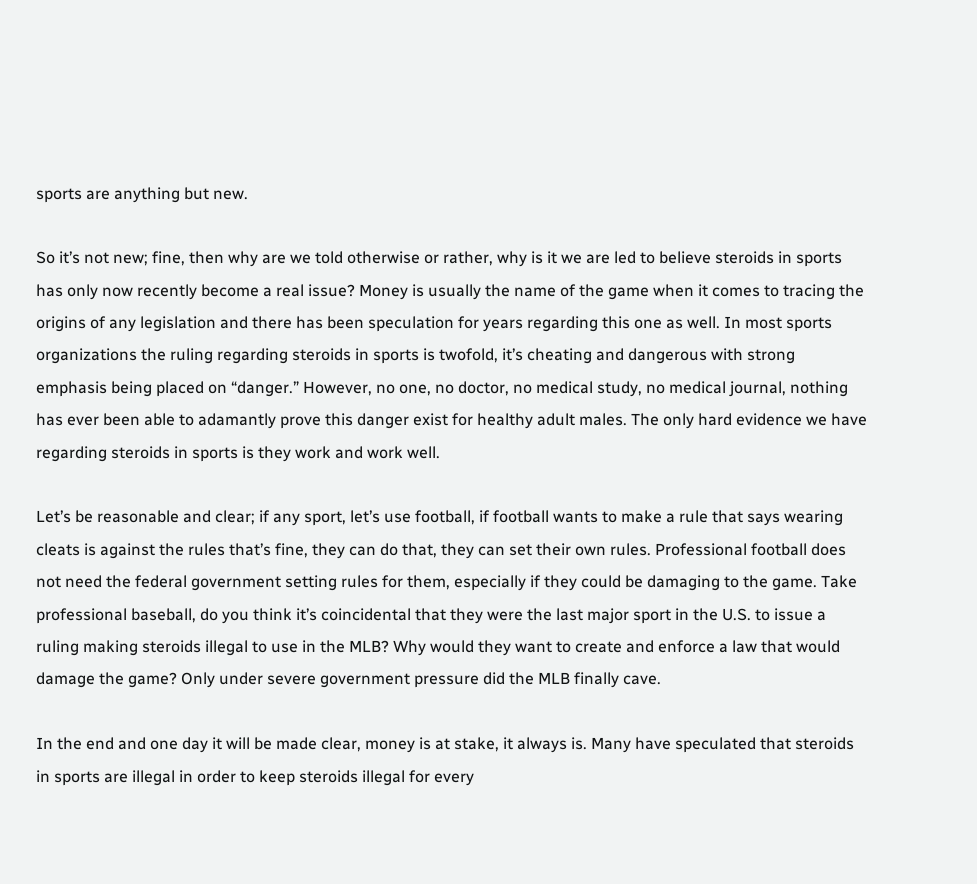sports are anything but new.

So it’s not new; fine, then why are we told otherwise or rather, why is it we are led to believe steroids in sports has only now recently become a real issue? Money is usually the name of the game when it comes to tracing the origins of any legislation and there has been speculation for years regarding this one as well. In most sports organizations the ruling regarding steroids in sports is twofold, it’s cheating and dangerous with strong emphasis being placed on “danger.” However, no one, no doctor, no medical study, no medical journal, nothing has ever been able to adamantly prove this danger exist for healthy adult males. The only hard evidence we have regarding steroids in sports is they work and work well.

Let’s be reasonable and clear; if any sport, let’s use football, if football wants to make a rule that says wearing cleats is against the rules that’s fine, they can do that, they can set their own rules. Professional football does not need the federal government setting rules for them, especially if they could be damaging to the game. Take professional baseball, do you think it’s coincidental that they were the last major sport in the U.S. to issue a ruling making steroids illegal to use in the MLB? Why would they want to create and enforce a law that would damage the game? Only under severe government pressure did the MLB finally cave.

In the end and one day it will be made clear, money is at stake, it always is. Many have speculated that steroids in sports are illegal in order to keep steroids illegal for every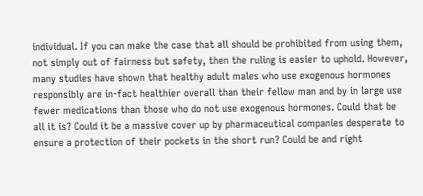individual. If you can make the case that all should be prohibited from using them, not simply out of fairness but safety, then the ruling is easier to uphold. However, many studies have shown that healthy adult males who use exogenous hormones responsibly are in-fact healthier overall than their fellow man and by in large use fewer medications than those who do not use exogenous hormones. Could that be all it is? Could it be a massive cover up by pharmaceutical companies desperate to ensure a protection of their pockets in the short run? Could be and right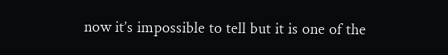now it’s impossible to tell but it is one of the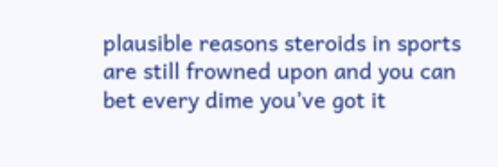plausible reasons steroids in sports are still frowned upon and you can bet every dime you’ve got it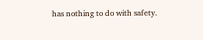has nothing to do with safety.